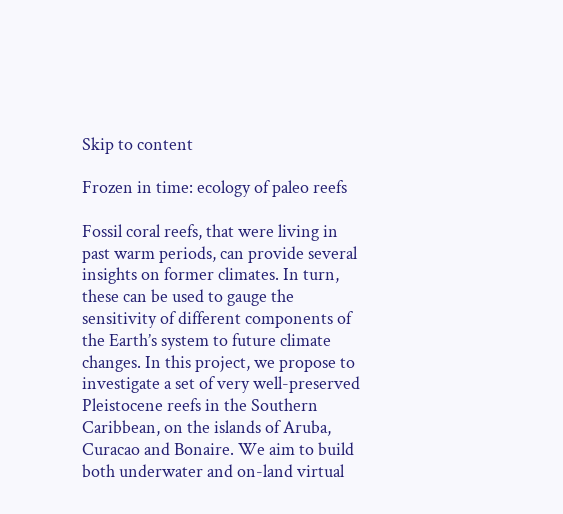Skip to content

Frozen in time: ecology of paleo reefs

Fossil coral reefs, that were living in past warm periods, can provide several insights on former climates. In turn, these can be used to gauge the sensitivity of different components of the Earth’s system to future climate changes. In this project, we propose to investigate a set of very well-preserved Pleistocene reefs in the Southern Caribbean, on the islands of Aruba, Curacao and Bonaire. We aim to build both underwater and on-land virtual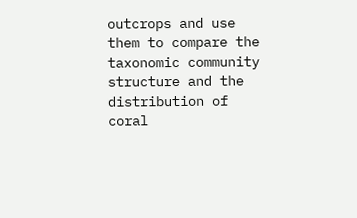outcrops and use them to compare the taxonomic community structure and the distribution of coral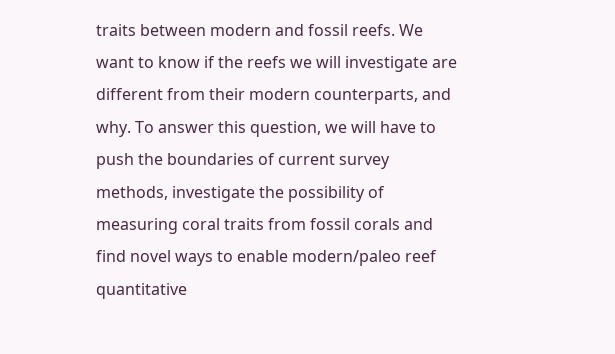traits between modern and fossil reefs. We want to know if the reefs we will investigate are different from their modern counterparts, and why. To answer this question, we will have to push the boundaries of current survey methods, investigate the possibility of measuring coral traits from fossil corals and find novel ways to enable modern/paleo reef quantitative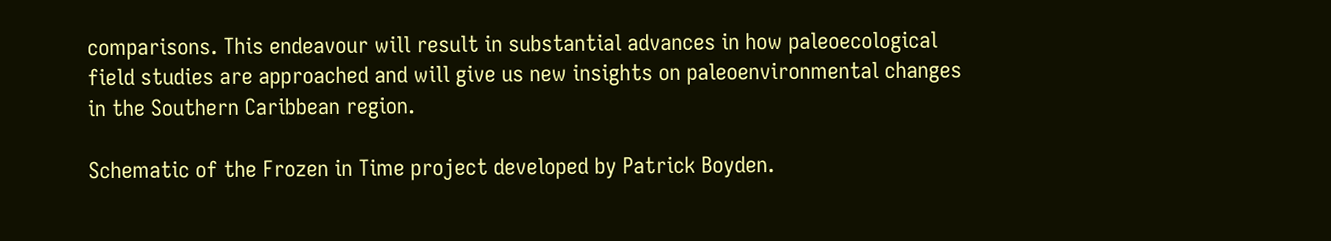comparisons. This endeavour will result in substantial advances in how paleoecological field studies are approached and will give us new insights on paleoenvironmental changes in the Southern Caribbean region.

Schematic of the Frozen in Time project developed by Patrick Boyden.